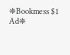❈Bookmess $1 Ad❈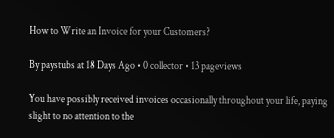How to Write an Invoice for your Customers?

By paystubs at 18 Days Ago • 0 collector • 13 pageviews

You have possibly received invoices occasionally throughout your life, paying slight to no attention to the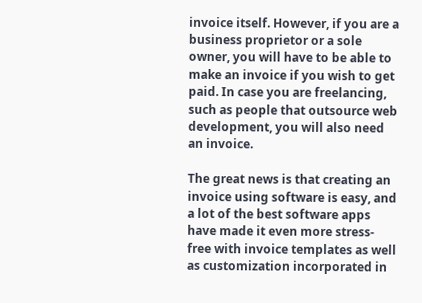invoice itself. However, if you are a business proprietor or a sole owner, you will have to be able to make an invoice if you wish to get paid. In case you are freelancing, such as people that outsource web development, you will also need an invoice.

The great news is that creating an invoice using software is easy, and a lot of the best software apps have made it even more stress-free with invoice templates as well as customization incorporated in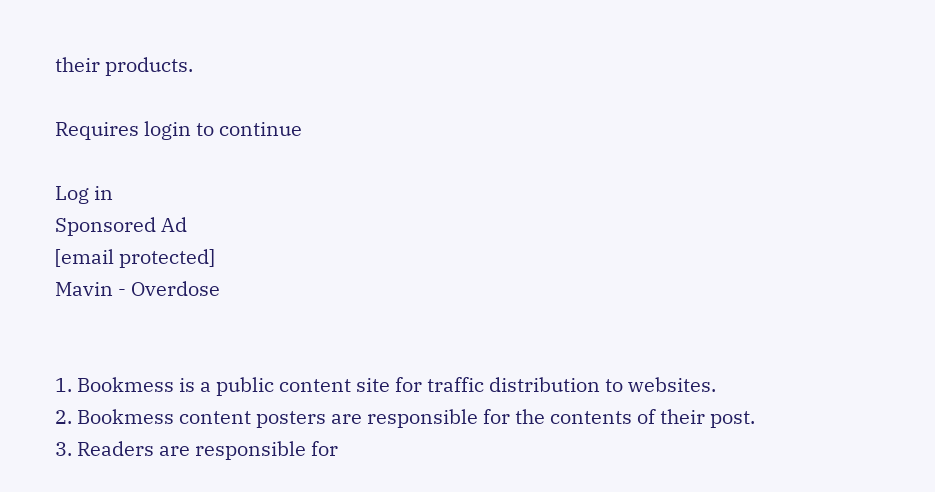their products.

Requires login to continue

Log in
Sponsored Ad
[email protected]
Mavin - Overdose


1. Bookmess is a public content site for traffic distribution to websites.
2. Bookmess content posters are responsible for the contents of their post.
3. Readers are responsible for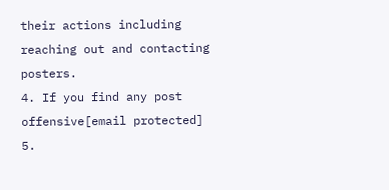their actions including reaching out and contacting posters.
4. If you find any post offensive[email protected]
5.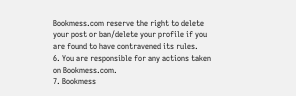Bookmess.com reserve the right to delete your post or ban/delete your profile if you are found to have contravened its rules.
6. You are responsible for any actions taken on Bookmess.com.
7. Bookmess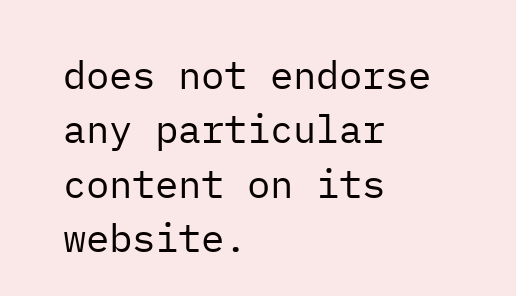does not endorse any particular content on its website.